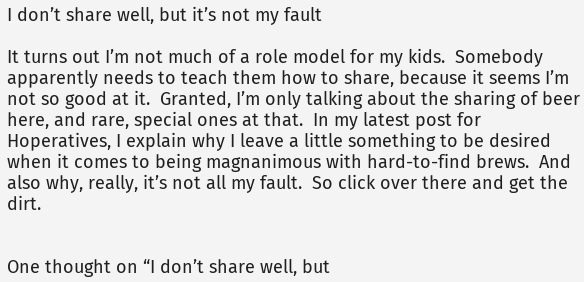I don’t share well, but it’s not my fault

It turns out I’m not much of a role model for my kids.  Somebody apparently needs to teach them how to share, because it seems I’m not so good at it.  Granted, I’m only talking about the sharing of beer here, and rare, special ones at that.  In my latest post for Hoperatives, I explain why I leave a little something to be desired when it comes to being magnanimous with hard-to-find brews.  And also why, really, it’s not all my fault.  So click over there and get the dirt.


One thought on “I don’t share well, but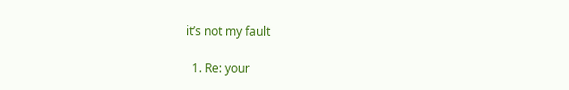it’s not my fault

  1. Re: your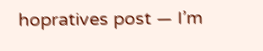hopratives post — I’m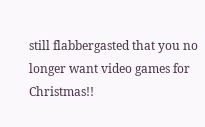still flabbergasted that you no longer want video games for Christmas!!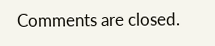Comments are closed.